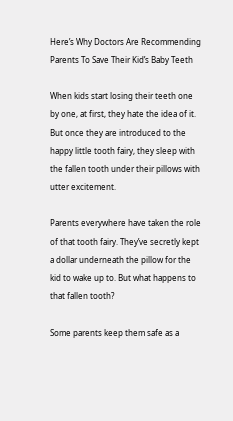Here’s Why Doctors Are Recommending Parents To Save Their Kid’s Baby Teeth

When kids start losing their teeth one by one, at first, they hate the idea of it. But once they are introduced to the happy little tooth fairy, they sleep with the fallen tooth under their pillows with utter excitement.

Parents everywhere have taken the role of that tooth fairy. They’ve secretly kept a dollar underneath the pillow for the kid to wake up to. But what happens to that fallen tooth?

Some parents keep them safe as a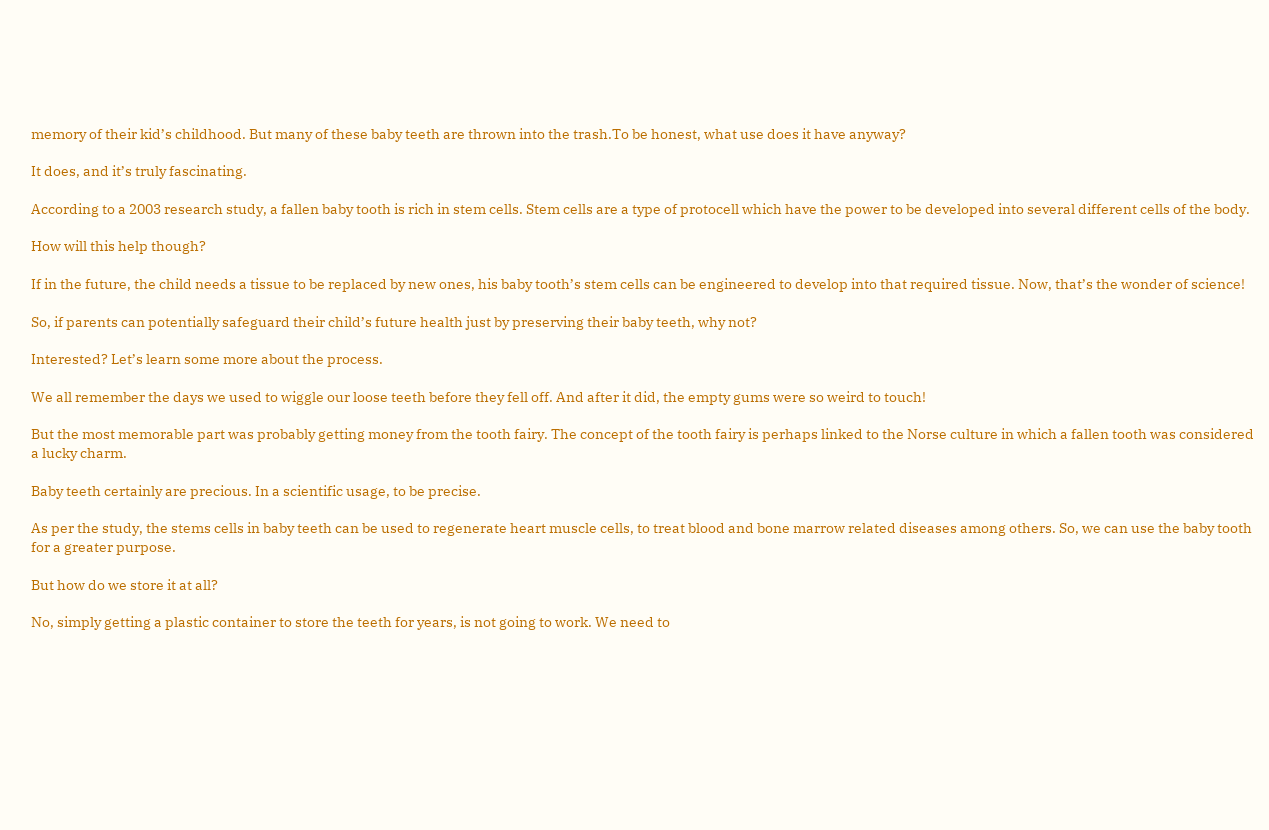memory of their kid’s childhood. But many of these baby teeth are thrown into the trash.To be honest, what use does it have anyway?

It does, and it’s truly fascinating.

According to a 2003 research study, a fallen baby tooth is rich in stem cells. Stem cells are a type of protocell which have the power to be developed into several different cells of the body.

How will this help though?

If in the future, the child needs a tissue to be replaced by new ones, his baby tooth’s stem cells can be engineered to develop into that required tissue. Now, that’s the wonder of science!

So, if parents can potentially safeguard their child’s future health just by preserving their baby teeth, why not?

Interested? Let’s learn some more about the process.

We all remember the days we used to wiggle our loose teeth before they fell off. And after it did, the empty gums were so weird to touch!

But the most memorable part was probably getting money from the tooth fairy. The concept of the tooth fairy is perhaps linked to the Norse culture in which a fallen tooth was considered a lucky charm.

Baby teeth certainly are precious. In a scientific usage, to be precise.

As per the study, the stems cells in baby teeth can be used to regenerate heart muscle cells, to treat blood and bone marrow related diseases among others. So, we can use the baby tooth for a greater purpose.

But how do we store it at all?

No, simply getting a plastic container to store the teeth for years, is not going to work. We need to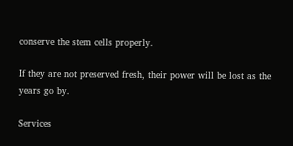conserve the stem cells properly.

If they are not preserved fresh, their power will be lost as the years go by.

Services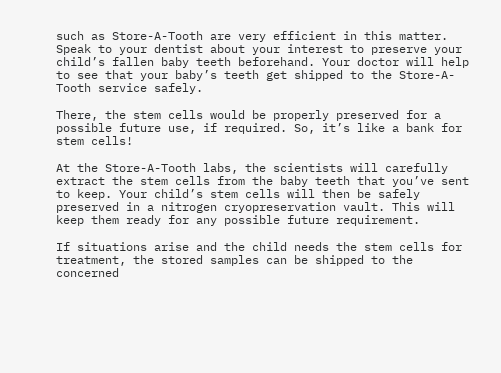such as Store-A-Tooth are very efficient in this matter. Speak to your dentist about your interest to preserve your child’s fallen baby teeth beforehand. Your doctor will help to see that your baby’s teeth get shipped to the Store-A-Tooth service safely.

There, the stem cells would be properly preserved for a possible future use, if required. So, it’s like a bank for stem cells!

At the Store-A-Tooth labs, the scientists will carefully extract the stem cells from the baby teeth that you’ve sent to keep. Your child’s stem cells will then be safely preserved in a nitrogen cryopreservation vault. This will keep them ready for any possible future requirement.

If situations arise and the child needs the stem cells for treatment, the stored samples can be shipped to the concerned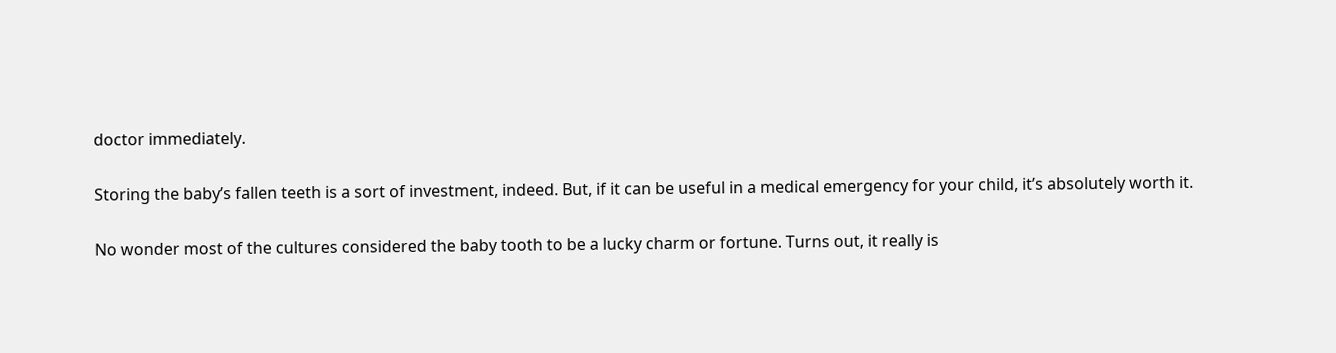doctor immediately.

Storing the baby’s fallen teeth is a sort of investment, indeed. But, if it can be useful in a medical emergency for your child, it’s absolutely worth it.

No wonder most of the cultures considered the baby tooth to be a lucky charm or fortune. Turns out, it really is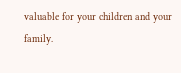valuable for your children and your family.